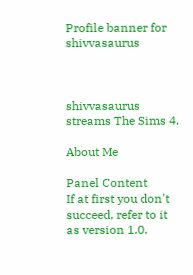Profile banner for shivvasaurus



shivvasaurus streams The Sims 4.

About Me

Panel Content
If at first you don't succeed, refer to it as version 1.0.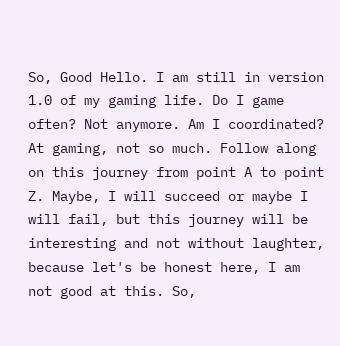So, Good Hello. I am still in version 1.0 of my gaming life. Do I game often? Not anymore. Am I coordinated? At gaming, not so much. Follow along on this journey from point A to point Z. Maybe, I will succeed or maybe I will fail, but this journey will be interesting and not without laughter, because let's be honest here, I am not good at this. So,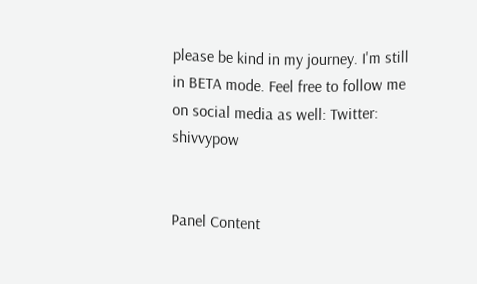please be kind in my journey. I'm still in BETA mode. Feel free to follow me on social media as well: Twitter: shivvypow


Panel Content